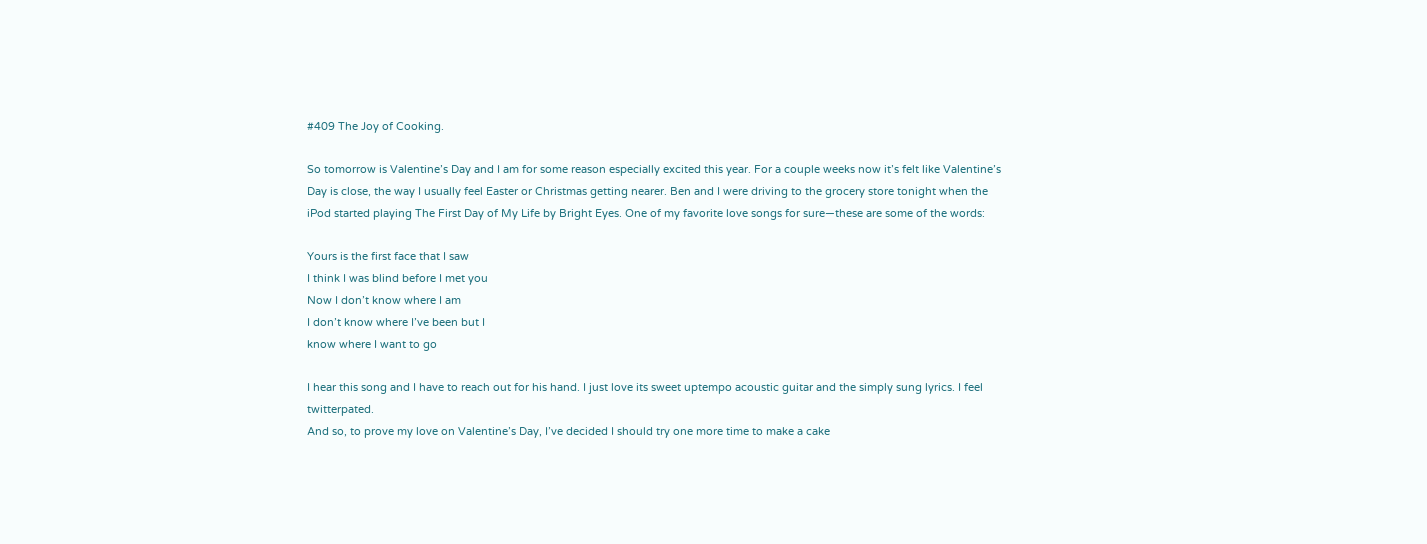#409 The Joy of Cooking.

So tomorrow is Valentine’s Day and I am for some reason especially excited this year. For a couple weeks now it’s felt like Valentine’s Day is close, the way I usually feel Easter or Christmas getting nearer. Ben and I were driving to the grocery store tonight when the iPod started playing The First Day of My Life by Bright Eyes. One of my favorite love songs for sure—these are some of the words:

Yours is the first face that I saw
I think I was blind before I met you
Now I don’t know where I am
I don’t know where I’ve been but I
know where I want to go

I hear this song and I have to reach out for his hand. I just love its sweet uptempo acoustic guitar and the simply sung lyrics. I feel twitterpated.
And so, to prove my love on Valentine’s Day, I’ve decided I should try one more time to make a cake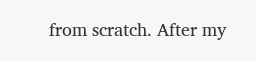from scratch. After my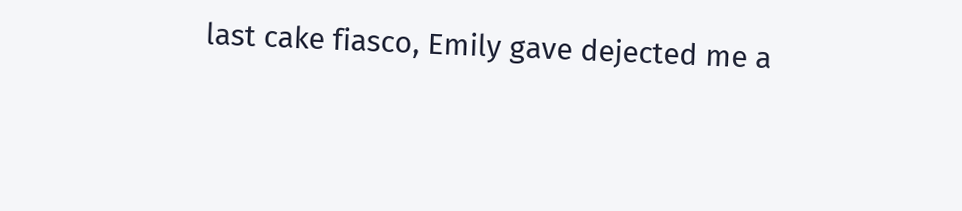last cake fiasco, Emily gave dejected me a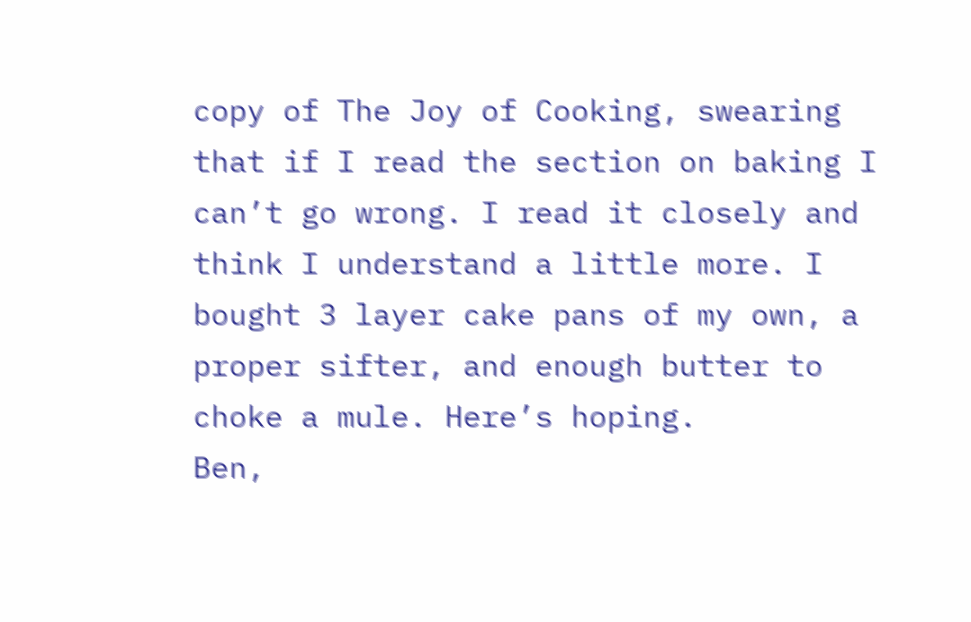copy of The Joy of Cooking, swearing that if I read the section on baking I can’t go wrong. I read it closely and think I understand a little more. I bought 3 layer cake pans of my own, a proper sifter, and enough butter to choke a mule. Here’s hoping.
Ben,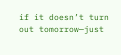if it doesn’t turn out tomorrow—just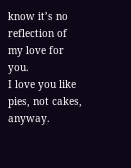know it’s no reflection of my love for you.
I love you like pies, not cakes, anyway.